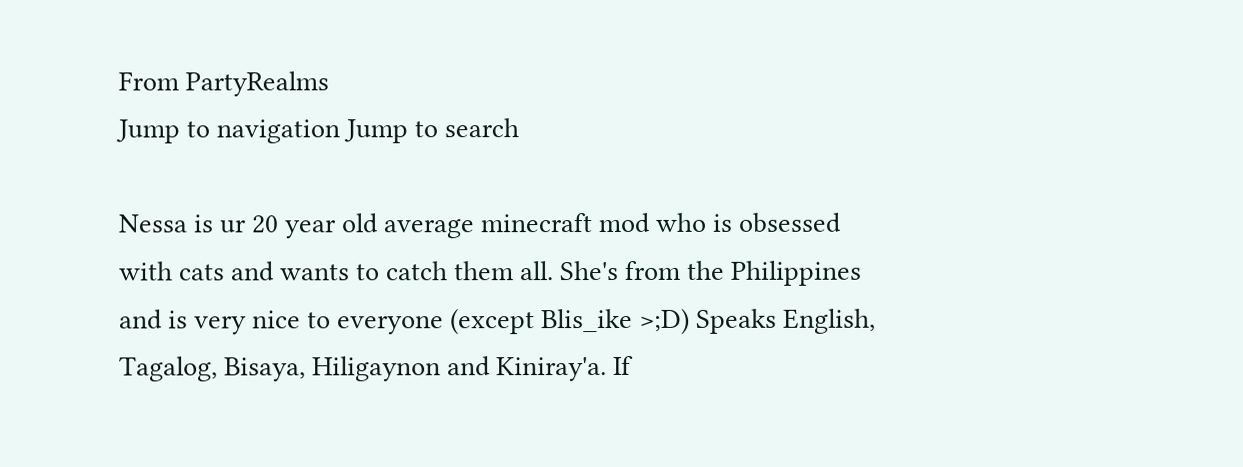From PartyRealms
Jump to navigation Jump to search

Nessa is ur 20 year old average minecraft mod who is obsessed with cats and wants to catch them all. She's from the Philippines and is very nice to everyone (except Blis_ike >;D) Speaks English, Tagalog, Bisaya, Hiligaynon and Kiniray'a. If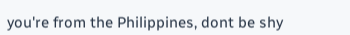you're from the Philippines, dont be shy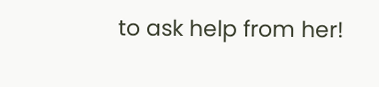to ask help from her!